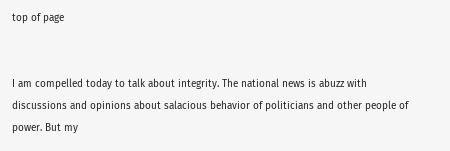top of page


I am compelled today to talk about integrity. The national news is abuzz with discussions and opinions about salacious behavior of politicians and other people of power. But my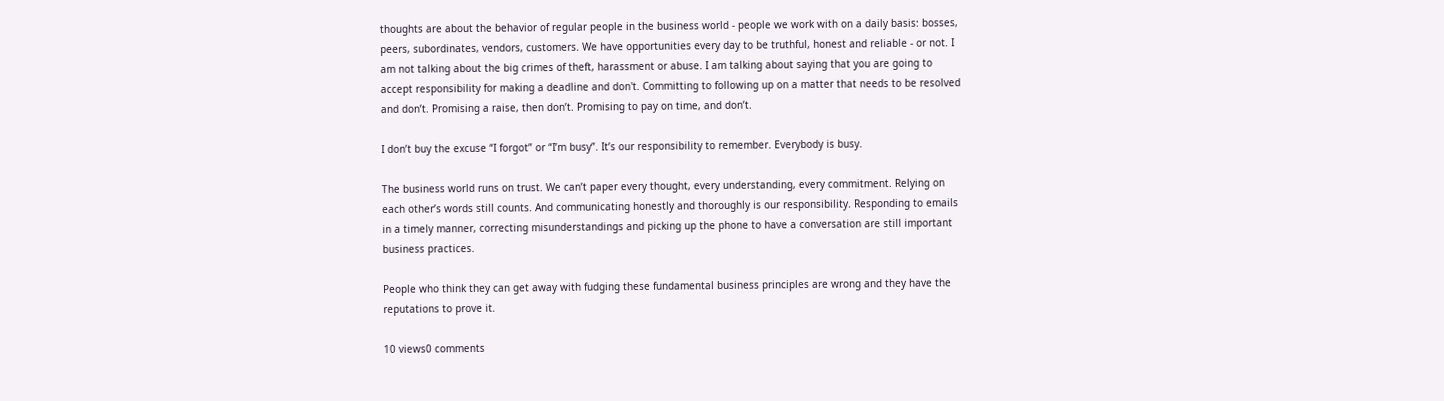thoughts are about the behavior of regular people in the business world - people we work with on a daily basis: bosses, peers, subordinates, vendors, customers. We have opportunities every day to be truthful, honest and reliable - or not. I am not talking about the big crimes of theft, harassment or abuse. I am talking about saying that you are going to accept responsibility for making a deadline and don't. Committing to following up on a matter that needs to be resolved and don’t. Promising a raise, then don’t. Promising to pay on time, and don’t.

I don’t buy the excuse “I forgot” or “I’m busy”. It’s our responsibility to remember. Everybody is busy.

The business world runs on trust. We can’t paper every thought, every understanding, every commitment. Relying on each other’s words still counts. And communicating honestly and thoroughly is our responsibility. Responding to emails in a timely manner, correcting misunderstandings and picking up the phone to have a conversation are still important business practices.

People who think they can get away with fudging these fundamental business principles are wrong and they have the reputations to prove it.

10 views0 comments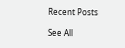Recent Posts

See All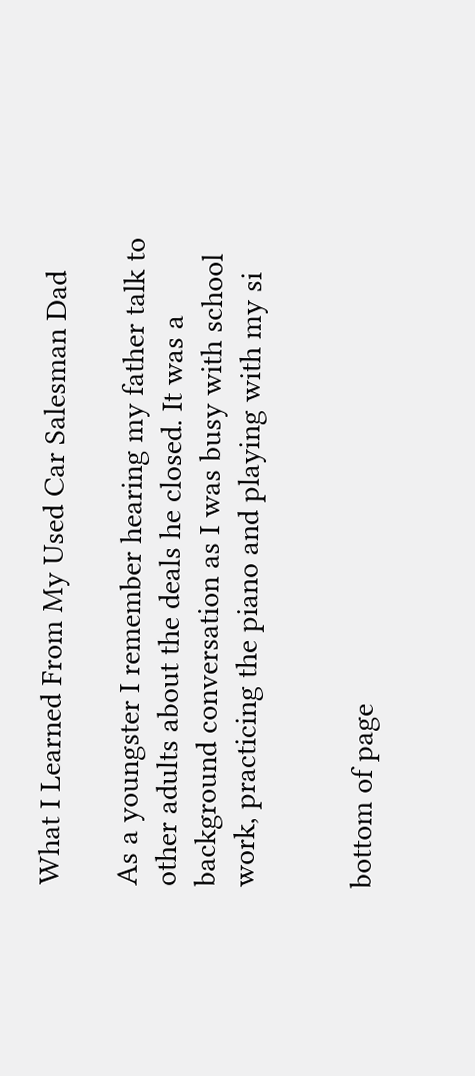What I Learned From My Used Car Salesman Dad

As a youngster I remember hearing my father talk to other adults about the deals he closed. It was a background conversation as I was busy with school work, practicing the piano and playing with my si


bottom of page